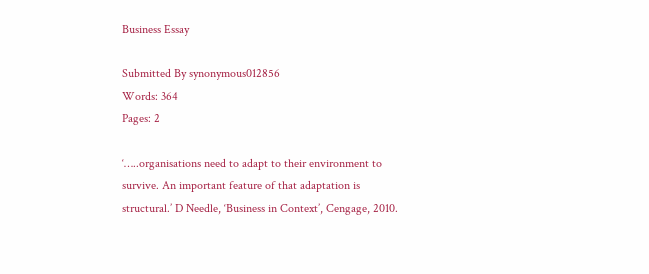Business Essay

Submitted By synonymous012856
Words: 364
Pages: 2

‘…..organisations need to adapt to their environment to survive. An important feature of that adaptation is structural.’ D Needle, ‘Business in Context’, Cengage, 2010.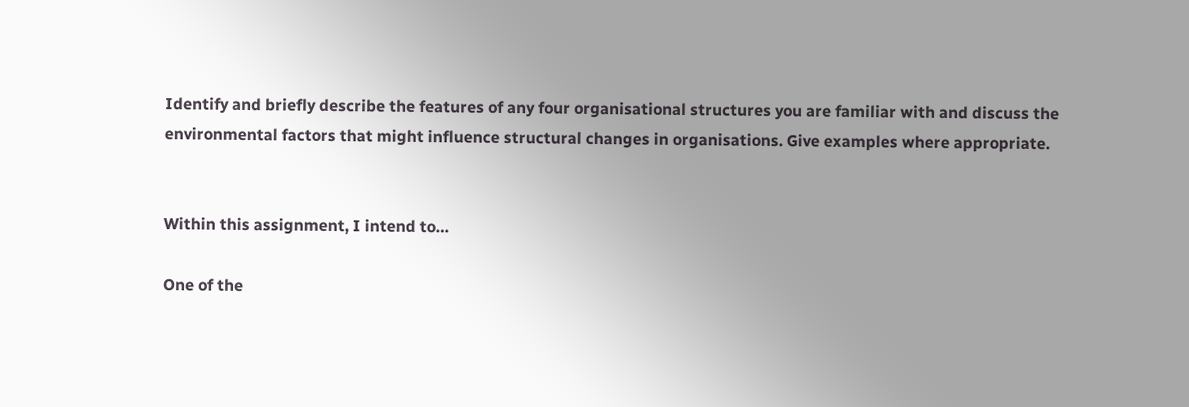Identify and briefly describe the features of any four organisational structures you are familiar with and discuss the environmental factors that might influence structural changes in organisations. Give examples where appropriate.


Within this assignment, I intend to…

One of the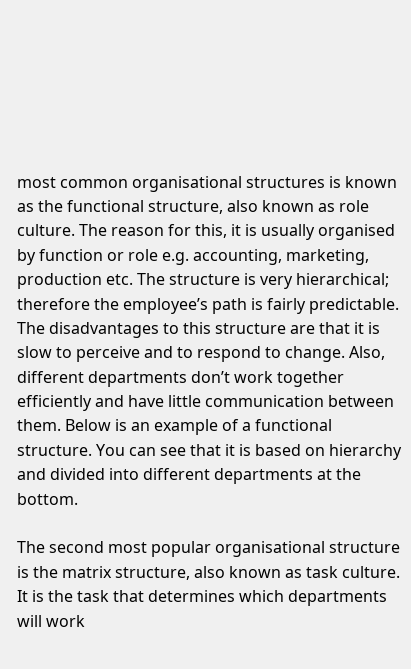most common organisational structures is known as the functional structure, also known as role culture. The reason for this, it is usually organised by function or role e.g. accounting, marketing, production etc. The structure is very hierarchical; therefore the employee’s path is fairly predictable. The disadvantages to this structure are that it is slow to perceive and to respond to change. Also, different departments don’t work together efficiently and have little communication between them. Below is an example of a functional structure. You can see that it is based on hierarchy and divided into different departments at the bottom.

The second most popular organisational structure is the matrix structure, also known as task culture. It is the task that determines which departments will work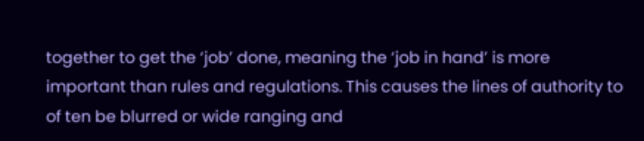together to get the ‘job’ done, meaning the ‘job in hand’ is more important than rules and regulations. This causes the lines of authority to of ten be blurred or wide ranging and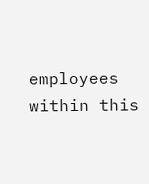employees within this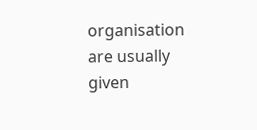organisation are usually given